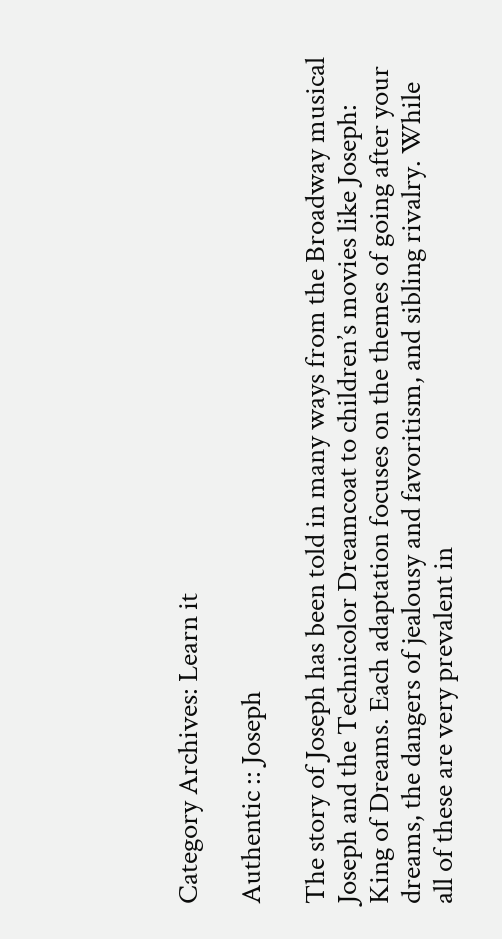Category Archives: Learn it

Authentic :: Joseph

The story of Joseph has been told in many ways from the Broadway musical Joseph and the Technicolor Dreamcoat to children’s movies like Joseph: King of Dreams. Each adaptation focuses on the themes of going after your dreams, the dangers of jealousy and favoritism, and sibling rivalry. While all of these are very prevalent in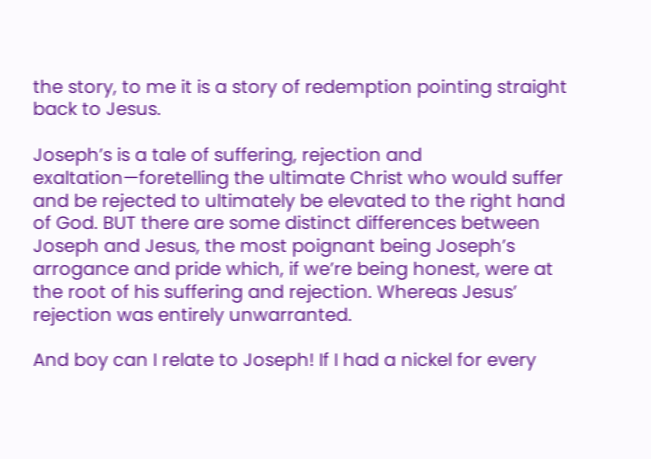the story, to me it is a story of redemption pointing straight back to Jesus.

Joseph’s is a tale of suffering, rejection and exaltation—foretelling the ultimate Christ who would suffer and be rejected to ultimately be elevated to the right hand of God. BUT there are some distinct differences between Joseph and Jesus, the most poignant being Joseph’s arrogance and pride which, if we’re being honest, were at the root of his suffering and rejection. Whereas Jesus’ rejection was entirely unwarranted.

And boy can I relate to Joseph! If I had a nickel for every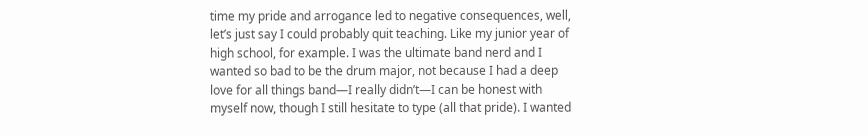time my pride and arrogance led to negative consequences, well, let’s just say I could probably quit teaching. Like my junior year of high school, for example. I was the ultimate band nerd and I wanted so bad to be the drum major, not because I had a deep love for all things band—I really didn’t—I can be honest with myself now, though I still hesitate to type (all that pride). I wanted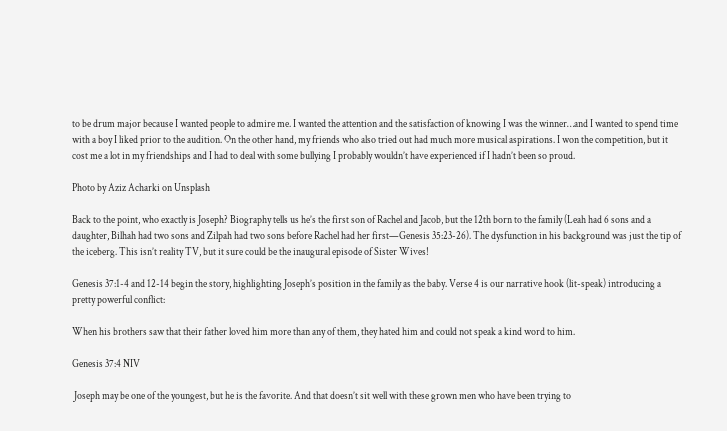to be drum major because I wanted people to admire me. I wanted the attention and the satisfaction of knowing I was the winner…and I wanted to spend time with a boy I liked prior to the audition. On the other hand, my friends who also tried out had much more musical aspirations. I won the competition, but it cost me a lot in my friendships and I had to deal with some bullying I probably wouldn’t have experienced if I hadn’t been so proud.

Photo by Aziz Acharki on Unsplash

Back to the point, who exactly is Joseph? Biography tells us he’s the first son of Rachel and Jacob, but the 12th born to the family (Leah had 6 sons and a daughter, Bilhah had two sons and Zilpah had two sons before Rachel had her first—Genesis 35:23-26). The dysfunction in his background was just the tip of the iceberg. This isn’t reality TV, but it sure could be the inaugural episode of Sister Wives!

Genesis 37:1-4 and 12-14 begin the story, highlighting Joseph’s position in the family as the baby. Verse 4 is our narrative hook (lit-speak) introducing a pretty powerful conflict:

When his brothers saw that their father loved him more than any of them, they hated him and could not speak a kind word to him.

Genesis 37:4 NIV

 Joseph may be one of the youngest, but he is the favorite. And that doesn’t sit well with these grown men who have been trying to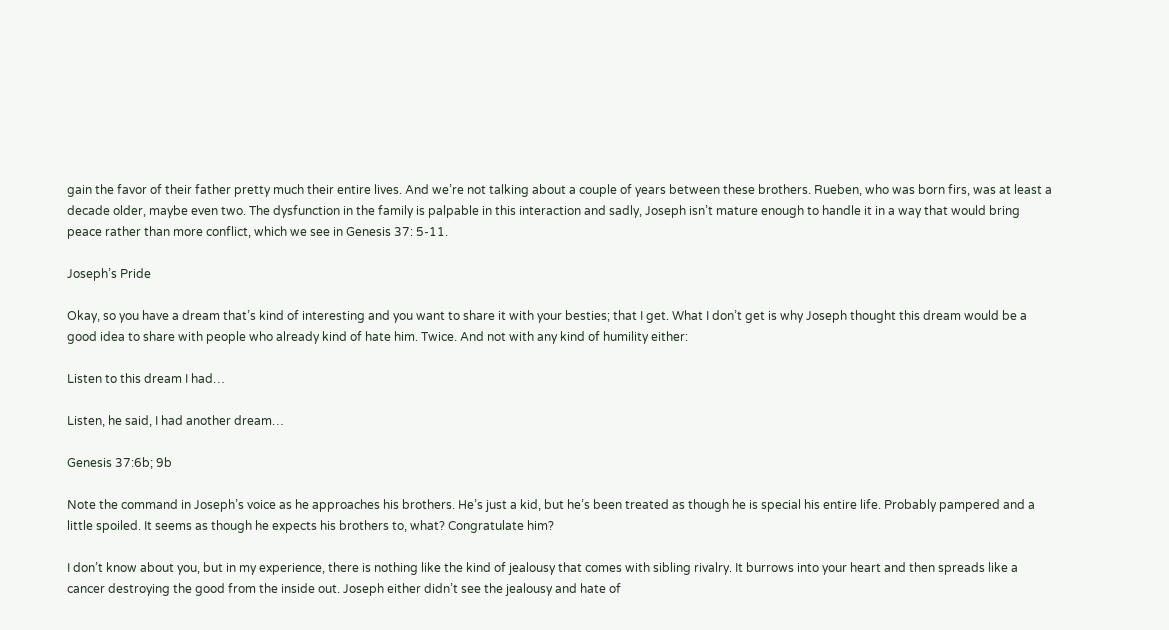gain the favor of their father pretty much their entire lives. And we’re not talking about a couple of years between these brothers. Rueben, who was born firs, was at least a decade older, maybe even two. The dysfunction in the family is palpable in this interaction and sadly, Joseph isn’t mature enough to handle it in a way that would bring peace rather than more conflict, which we see in Genesis 37: 5-11.

Joseph’s Pride

Okay, so you have a dream that’s kind of interesting and you want to share it with your besties; that I get. What I don’t get is why Joseph thought this dream would be a good idea to share with people who already kind of hate him. Twice. And not with any kind of humility either:

Listen to this dream I had…

Listen, he said, I had another dream…

Genesis 37:6b; 9b

Note the command in Joseph’s voice as he approaches his brothers. He’s just a kid, but he’s been treated as though he is special his entire life. Probably pampered and a little spoiled. It seems as though he expects his brothers to, what? Congratulate him?

I don’t know about you, but in my experience, there is nothing like the kind of jealousy that comes with sibling rivalry. It burrows into your heart and then spreads like a cancer destroying the good from the inside out. Joseph either didn’t see the jealousy and hate of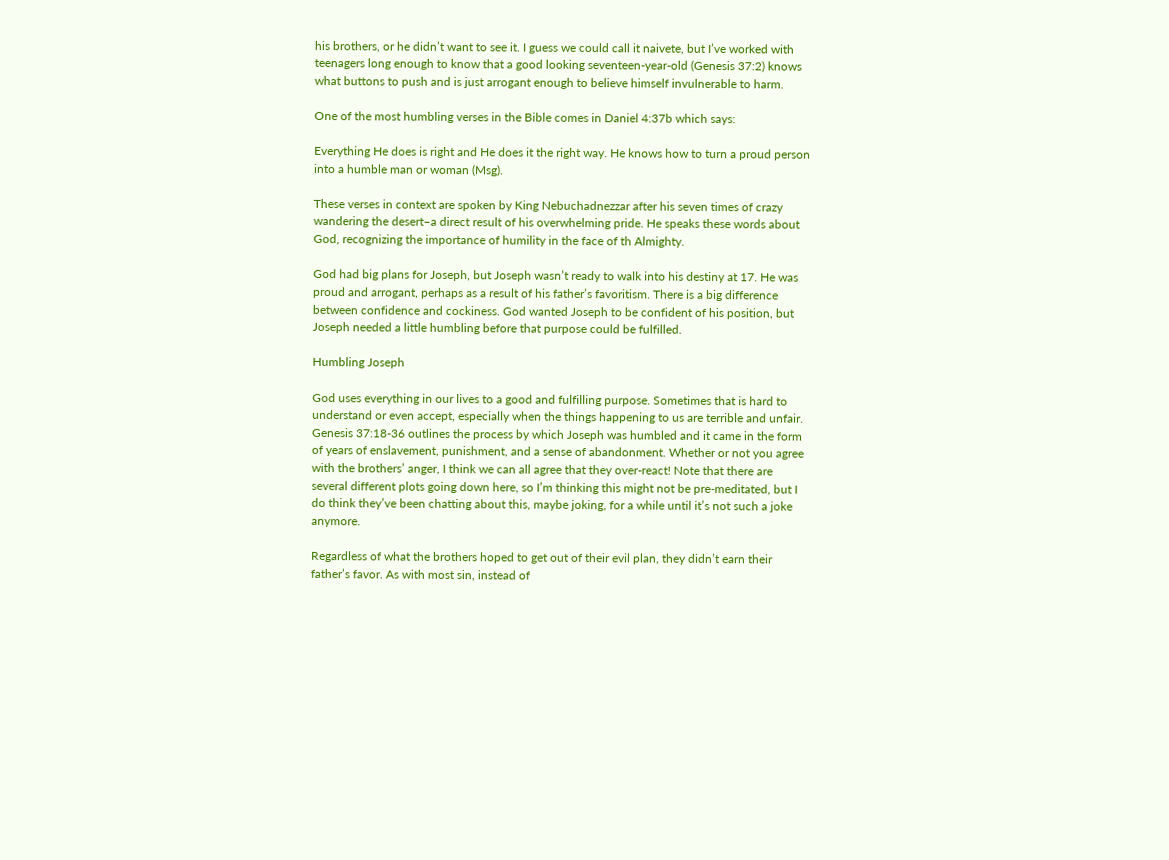his brothers, or he didn’t want to see it. I guess we could call it naivete, but I’ve worked with teenagers long enough to know that a good looking seventeen-year-old (Genesis 37:2) knows what buttons to push and is just arrogant enough to believe himself invulnerable to harm.

One of the most humbling verses in the Bible comes in Daniel 4:37b which says:

Everything He does is right and He does it the right way. He knows how to turn a proud person into a humble man or woman (Msg).

These verses in context are spoken by King Nebuchadnezzar after his seven times of crazy wandering the desert–a direct result of his overwhelming pride. He speaks these words about God, recognizing the importance of humility in the face of th Almighty.

God had big plans for Joseph, but Joseph wasn’t ready to walk into his destiny at 17. He was proud and arrogant, perhaps as a result of his father’s favoritism. There is a big difference between confidence and cockiness. God wanted Joseph to be confident of his position, but Joseph needed a little humbling before that purpose could be fulfilled.

Humbling Joseph

God uses everything in our lives to a good and fulfilling purpose. Sometimes that is hard to understand or even accept, especially when the things happening to us are terrible and unfair. Genesis 37:18-36 outlines the process by which Joseph was humbled and it came in the form of years of enslavement, punishment, and a sense of abandonment. Whether or not you agree with the brothers’ anger, I think we can all agree that they over-react! Note that there are several different plots going down here, so I’m thinking this might not be pre-meditated, but I do think they’ve been chatting about this, maybe joking, for a while until it’s not such a joke anymore.

Regardless of what the brothers hoped to get out of their evil plan, they didn’t earn their father’s favor. As with most sin, instead of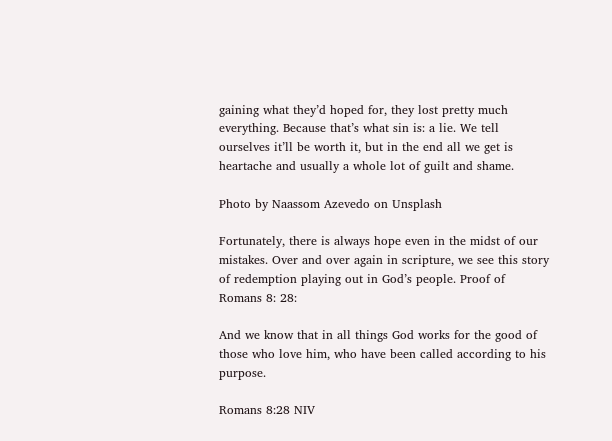gaining what they’d hoped for, they lost pretty much everything. Because that’s what sin is: a lie. We tell ourselves it’ll be worth it, but in the end all we get is heartache and usually a whole lot of guilt and shame.

Photo by Naassom Azevedo on Unsplash

Fortunately, there is always hope even in the midst of our mistakes. Over and over again in scripture, we see this story of redemption playing out in God’s people. Proof of Romans 8: 28:

And we know that in all things God works for the good of those who love him, who have been called according to his purpose.

Romans 8:28 NIV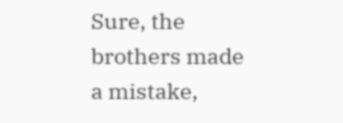Sure, the brothers made a mistake,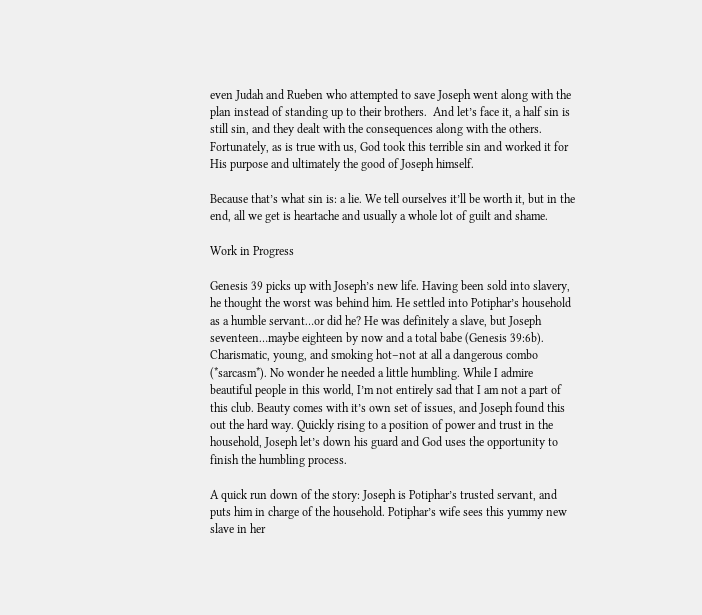even Judah and Rueben who attempted to save Joseph went along with the plan instead of standing up to their brothers.  And let’s face it, a half sin is still sin, and they dealt with the consequences along with the others. Fortunately, as is true with us, God took this terrible sin and worked it for His purpose and ultimately the good of Joseph himself.

Because that’s what sin is: a lie. We tell ourselves it’ll be worth it, but in the end, all we get is heartache and usually a whole lot of guilt and shame.

Work in Progress

Genesis 39 picks up with Joseph’s new life. Having been sold into slavery, he thought the worst was behind him. He settled into Potiphar’s household as a humble servant…or did he? He was definitely a slave, but Joseph seventeen…maybe eighteen by now and a total babe (Genesis 39:6b). Charismatic, young, and smoking hot–not at all a dangerous combo (*sarcasm*). No wonder he needed a little humbling. While I admire beautiful people in this world, I’m not entirely sad that I am not a part of this club. Beauty comes with it’s own set of issues, and Joseph found this out the hard way. Quickly rising to a position of power and trust in the household, Joseph let’s down his guard and God uses the opportunity to finish the humbling process.

A quick run down of the story: Joseph is Potiphar’s trusted servant, and puts him in charge of the household. Potiphar’s wife sees this yummy new slave in her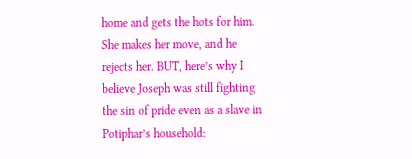home and gets the hots for him. She makes her move, and he rejects her. BUT, here’s why I believe Joseph was still fighting the sin of pride even as a slave in Potiphar’s household: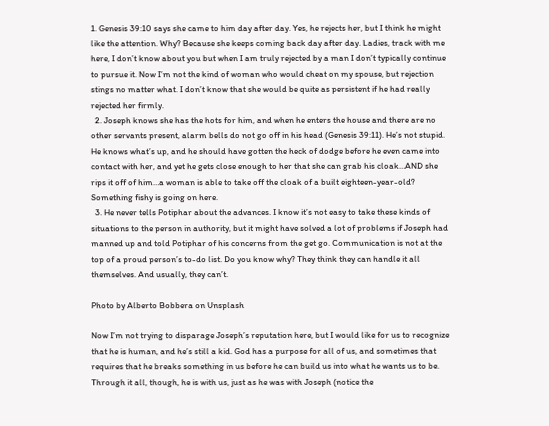1. Genesis 39:10 says she came to him day after day. Yes, he rejects her, but I think he might like the attention. Why? Because she keeps coming back day after day. Ladies, track with me here, I don’t know about you but when I am truly rejected by a man I don’t typically continue to pursue it. Now I’m not the kind of woman who would cheat on my spouse, but rejection stings no matter what. I don’t know that she would be quite as persistent if he had really rejected her firmly.
  2. Joseph knows she has the hots for him, and when he enters the house and there are no other servants present, alarm bells do not go off in his head (Genesis 39:11). He’s not stupid. He knows what’s up, and he should have gotten the heck of dodge before he even came into contact with her, and yet he gets close enough to her that she can grab his cloak…AND she rips it off of him…a woman is able to take off the cloak of a built eighteen-year-old?  Something fishy is going on here.
  3. He never tells Potiphar about the advances. I know it’s not easy to take these kinds of situations to the person in authority, but it might have solved a lot of problems if Joseph had manned up and told Potiphar of his concerns from the get go. Communication is not at the top of a proud person’s to-do list. Do you know why? They think they can handle it all themselves. And usually, they can’t.

Photo by Alberto Bobbera on Unsplash

Now I’m not trying to disparage Joseph’s reputation here, but I would like for us to recognize that he is human, and he’s still a kid. God has a purpose for all of us, and sometimes that requires that he breaks something in us before he can build us into what he wants us to be. Through it all, though, he is with us, just as he was with Joseph (notice the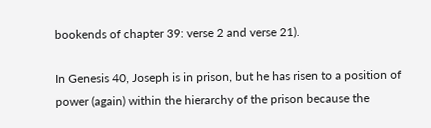bookends of chapter 39: verse 2 and verse 21).

In Genesis 40, Joseph is in prison, but he has risen to a position of power (again) within the hierarchy of the prison because the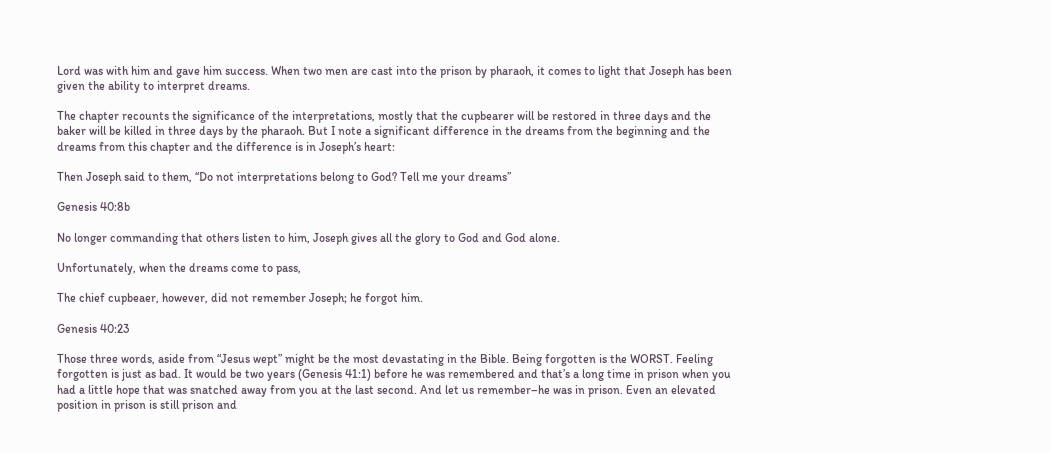Lord was with him and gave him success. When two men are cast into the prison by pharaoh, it comes to light that Joseph has been given the ability to interpret dreams.

The chapter recounts the significance of the interpretations, mostly that the cupbearer will be restored in three days and the baker will be killed in three days by the pharaoh. But I note a significant difference in the dreams from the beginning and the dreams from this chapter and the difference is in Joseph’s heart:

Then Joseph said to them, “Do not interpretations belong to God? Tell me your dreams”

Genesis 40:8b

No longer commanding that others listen to him, Joseph gives all the glory to God and God alone.

Unfortunately, when the dreams come to pass,

The chief cupbeaer, however, did not remember Joseph; he forgot him.

Genesis 40:23

Those three words, aside from “Jesus wept” might be the most devastating in the Bible. Being forgotten is the WORST. Feeling forgotten is just as bad. It would be two years (Genesis 41:1) before he was remembered and that’s a long time in prison when you had a little hope that was snatched away from you at the last second. And let us remember–he was in prison. Even an elevated position in prison is still prison and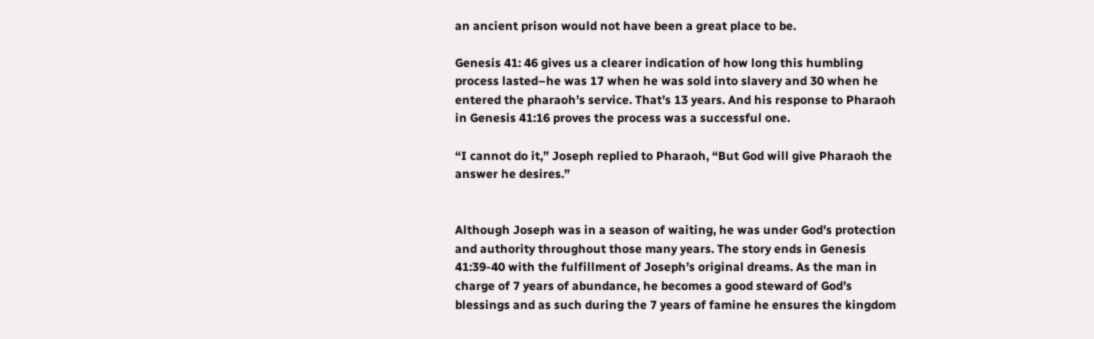an ancient prison would not have been a great place to be.

Genesis 41: 46 gives us a clearer indication of how long this humbling process lasted–he was 17 when he was sold into slavery and 30 when he entered the pharaoh’s service. That’s 13 years. And his response to Pharaoh in Genesis 41:16 proves the process was a successful one.

“I cannot do it,” Joseph replied to Pharaoh, “But God will give Pharaoh the answer he desires.”


Although Joseph was in a season of waiting, he was under God’s protection and authority throughout those many years. The story ends in Genesis 41:39-40 with the fulfillment of Joseph’s original dreams. As the man in charge of 7 years of abundance, he becomes a good steward of God’s blessings and as such during the 7 years of famine he ensures the kingdom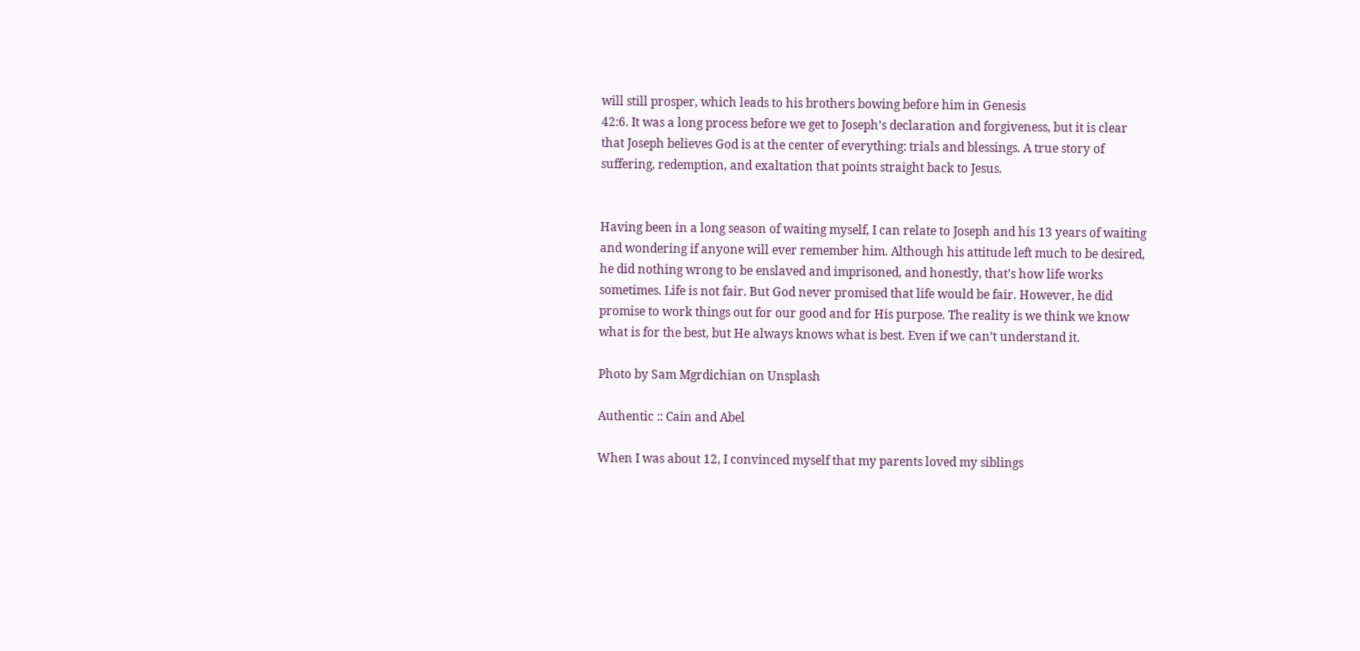will still prosper, which leads to his brothers bowing before him in Genesis
42:6. It was a long process before we get to Joseph’s declaration and forgiveness, but it is clear that Joseph believes God is at the center of everything: trials and blessings. A true story of suffering, redemption, and exaltation that points straight back to Jesus.


Having been in a long season of waiting myself, I can relate to Joseph and his 13 years of waiting and wondering if anyone will ever remember him. Although his attitude left much to be desired, he did nothing wrong to be enslaved and imprisoned, and honestly, that’s how life works sometimes. Life is not fair. But God never promised that life would be fair. However, he did promise to work things out for our good and for His purpose. The reality is we think we know what is for the best, but He always knows what is best. Even if we can’t understand it.

Photo by Sam Mgrdichian on Unsplash

Authentic :: Cain and Abel

When I was about 12, I convinced myself that my parents loved my siblings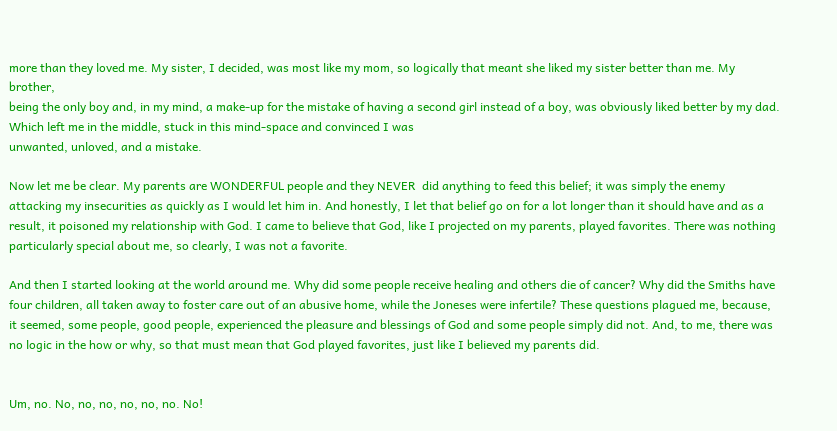more than they loved me. My sister, I decided, was most like my mom, so logically that meant she liked my sister better than me. My brother,
being the only boy and, in my mind, a make-up for the mistake of having a second girl instead of a boy, was obviously liked better by my dad. Which left me in the middle, stuck in this mind-space and convinced I was
unwanted, unloved, and a mistake.

Now let me be clear. My parents are WONDERFUL people and they NEVER  did anything to feed this belief; it was simply the enemy attacking my insecurities as quickly as I would let him in. And honestly, I let that belief go on for a lot longer than it should have and as a result, it poisoned my relationship with God. I came to believe that God, like I projected on my parents, played favorites. There was nothing particularly special about me, so clearly, I was not a favorite.

And then I started looking at the world around me. Why did some people receive healing and others die of cancer? Why did the Smiths have four children, all taken away to foster care out of an abusive home, while the Joneses were infertile? These questions plagued me, because, it seemed, some people, good people, experienced the pleasure and blessings of God and some people simply did not. And, to me, there was no logic in the how or why, so that must mean that God played favorites, just like I believed my parents did.


Um, no. No, no, no, no, no, no. No!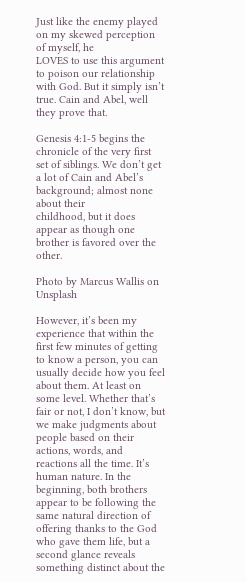Just like the enemy played on my skewed perception of myself, he
LOVES to use this argument to poison our relationship with God. But it simply isn’t true. Cain and Abel, well they prove that.

Genesis 4:1-5 begins the chronicle of the very first set of siblings. We don’t get a lot of Cain and Abel’s background; almost none about their
childhood, but it does appear as though one brother is favored over the other.

Photo by Marcus Wallis on Unsplash

However, it’s been my experience that within the first few minutes of getting to know a person, you can usually decide how you feel about them. At least on some level. Whether that’s fair or not, I don’t know, but we make judgments about people based on their actions, words, and reactions all the time. It’s human nature. In the beginning, both brothers appear to be following the same natural direction of offering thanks to the God who gave them life, but a second glance reveals something distinct about the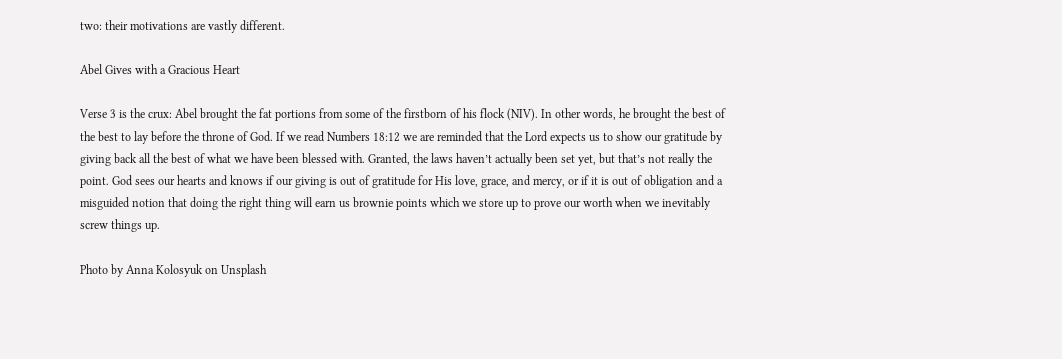two: their motivations are vastly different.

Abel Gives with a Gracious Heart

Verse 3 is the crux: Abel brought the fat portions from some of the firstborn of his flock (NIV). In other words, he brought the best of the best to lay before the throne of God. If we read Numbers 18:12 we are reminded that the Lord expects us to show our gratitude by giving back all the best of what we have been blessed with. Granted, the laws haven’t actually been set yet, but that’s not really the point. God sees our hearts and knows if our giving is out of gratitude for His love, grace, and mercy, or if it is out of obligation and a misguided notion that doing the right thing will earn us brownie points which we store up to prove our worth when we inevitably screw things up.

Photo by Anna Kolosyuk on Unsplash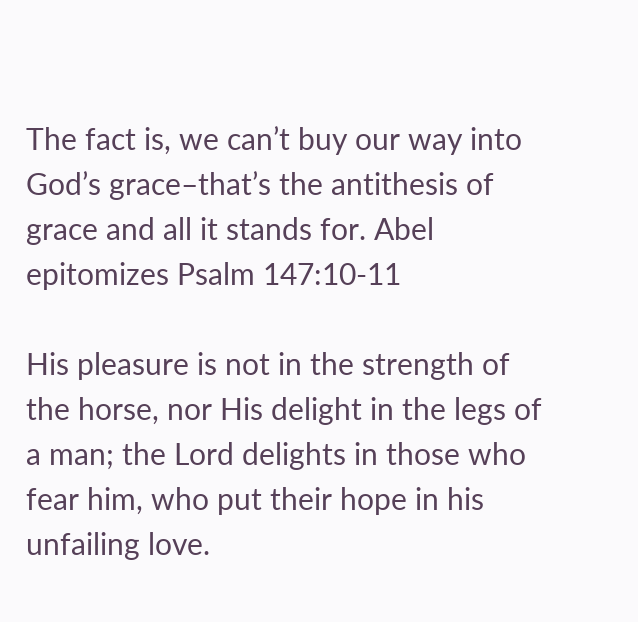The fact is, we can’t buy our way into God’s grace–that’s the antithesis of grace and all it stands for. Abel epitomizes Psalm 147:10-11

His pleasure is not in the strength of the horse, nor His delight in the legs of a man; the Lord delights in those who fear him, who put their hope in his unfailing love.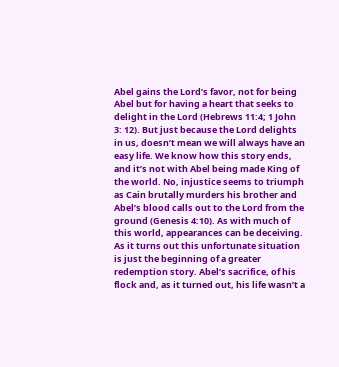Abel gains the Lord’s favor, not for being Abel but for having a heart that seeks to delight in the Lord (Hebrews 11:4; 1 John 3: 12). But just because the Lord delights in us, doesn’t mean we will always have an easy life. We know how this story ends, and it’s not with Abel being made King of the world. No, injustice seems to triumph as Cain brutally murders his brother and Abel’s blood calls out to the Lord from the ground (Genesis 4:10). As with much of this world, appearances can be deceiving. As it turns out this unfortunate situation is just the beginning of a greater redemption story. Abel’s sacrifice, of his flock and, as it turned out, his life wasn’t a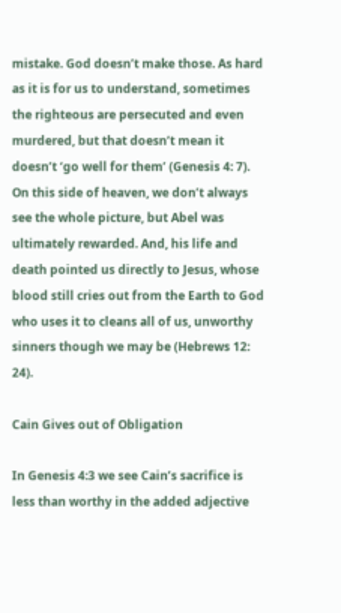mistake. God doesn’t make those. As hard as it is for us to understand, sometimes the righteous are persecuted and even murdered, but that doesn’t mean it doesn’t ‘go well for them’ (Genesis 4: 7). On this side of heaven, we don’t always see the whole picture, but Abel was ultimately rewarded. And, his life and death pointed us directly to Jesus, whose blood still cries out from the Earth to God who uses it to cleans all of us, unworthy sinners though we may be (Hebrews 12: 24).

Cain Gives out of Obligation

In Genesis 4:3 we see Cain’s sacrifice is less than worthy in the added adjective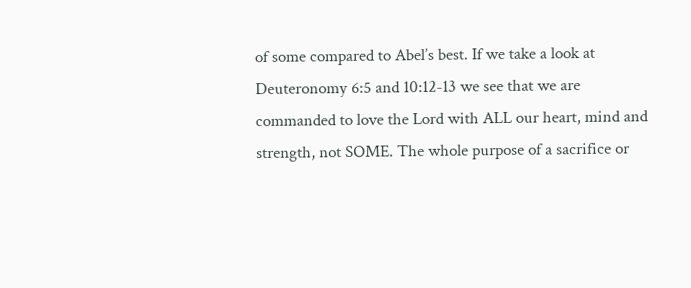of some compared to Abel’s best. If we take a look at Deuteronomy 6:5 and 10:12-13 we see that we are commanded to love the Lord with ALL our heart, mind and strength, not SOME. The whole purpose of a sacrifice or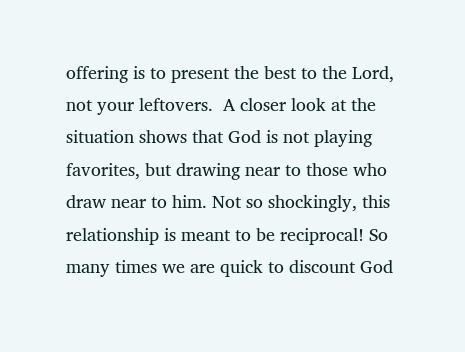offering is to present the best to the Lord, not your leftovers.  A closer look at the situation shows that God is not playing favorites, but drawing near to those who draw near to him. Not so shockingly, this relationship is meant to be reciprocal! So many times we are quick to discount God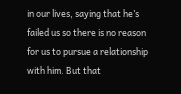in our lives, saying that he’s failed us so there is no reason for us to pursue a relationship with him. But that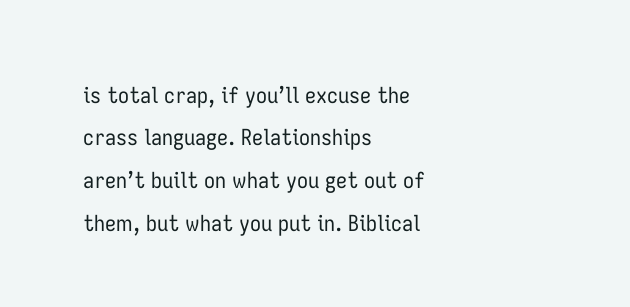is total crap, if you’ll excuse the crass language. Relationships aren’t built on what you get out of them, but what you put in. Biblical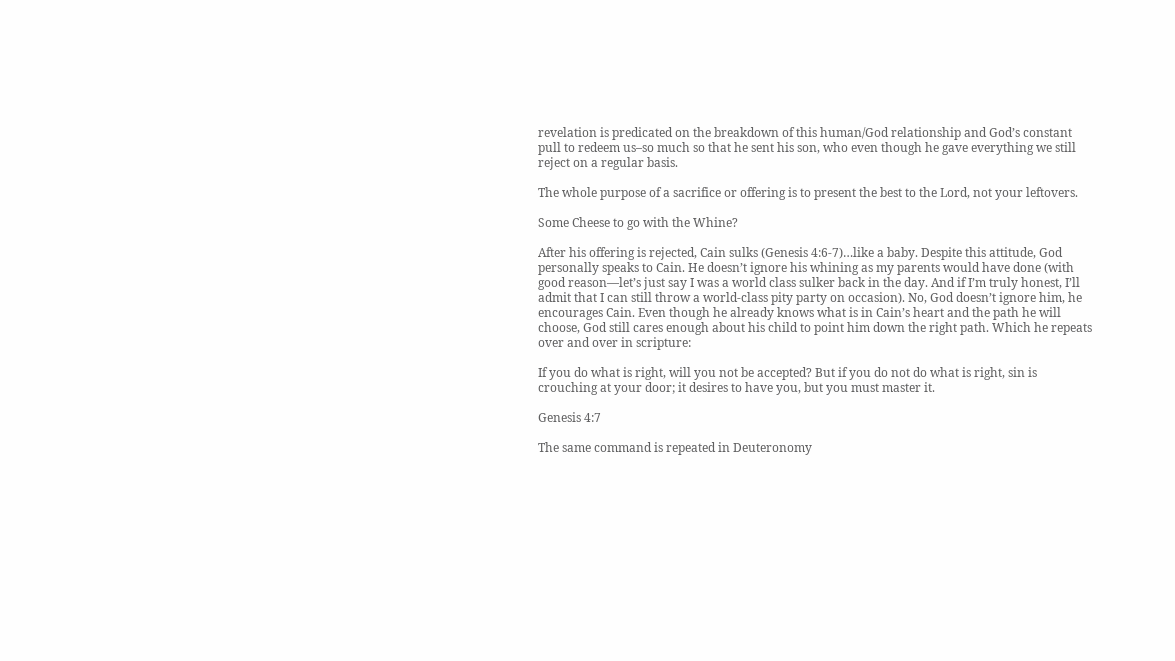revelation is predicated on the breakdown of this human/God relationship and God’s constant pull to redeem us–so much so that he sent his son, who even though he gave everything we still reject on a regular basis.

The whole purpose of a sacrifice or offering is to present the best to the Lord, not your leftovers.

Some Cheese to go with the Whine?

After his offering is rejected, Cain sulks (Genesis 4:6-7)…like a baby. Despite this attitude, God personally speaks to Cain. He doesn’t ignore his whining as my parents would have done (with good reason—let’s just say I was a world class sulker back in the day. And if I’m truly honest, I’ll admit that I can still throw a world-class pity party on occasion). No, God doesn’t ignore him, he encourages Cain. Even though he already knows what is in Cain’s heart and the path he will choose, God still cares enough about his child to point him down the right path. Which he repeats over and over in scripture:

If you do what is right, will you not be accepted? But if you do not do what is right, sin is crouching at your door; it desires to have you, but you must master it.

Genesis 4:7

The same command is repeated in Deuteronomy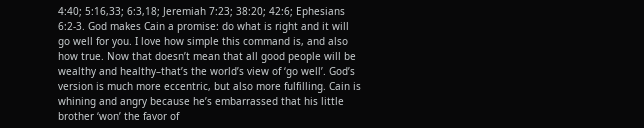4:40; 5:16,33; 6:3,18; Jeremiah 7:23; 38:20; 42:6; Ephesians 6:2-3. God makes Cain a promise: do what is right and it will go well for you. I love how simple this command is, and also how true. Now that doesn’t mean that all good people will be wealthy and healthy–that’s the world’s view of ‘go well’. God’s version is much more eccentric, but also more fulfilling. Cain is whining and angry because he’s embarrassed that his little brother ‘won’ the favor of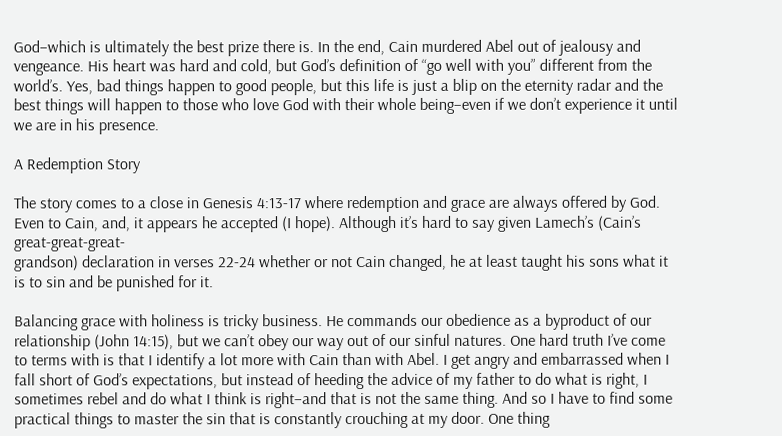God–which is ultimately the best prize there is. In the end, Cain murdered Abel out of jealousy and vengeance. His heart was hard and cold, but God’s definition of “go well with you” different from the world’s. Yes, bad things happen to good people, but this life is just a blip on the eternity radar and the best things will happen to those who love God with their whole being–even if we don’t experience it until we are in his presence.

A Redemption Story

The story comes to a close in Genesis 4:13-17 where redemption and grace are always offered by God. Even to Cain, and, it appears he accepted (I hope). Although it’s hard to say given Lamech’s (Cain’s great-great-great-
grandson) declaration in verses 22-24 whether or not Cain changed, he at least taught his sons what it is to sin and be punished for it.

Balancing grace with holiness is tricky business. He commands our obedience as a byproduct of our relationship (John 14:15), but we can’t obey our way out of our sinful natures. One hard truth I’ve come to terms with is that I identify a lot more with Cain than with Abel. I get angry and embarrassed when I fall short of God’s expectations, but instead of heeding the advice of my father to do what is right, I sometimes rebel and do what I think is right–and that is not the same thing. And so I have to find some practical things to master the sin that is constantly crouching at my door. One thing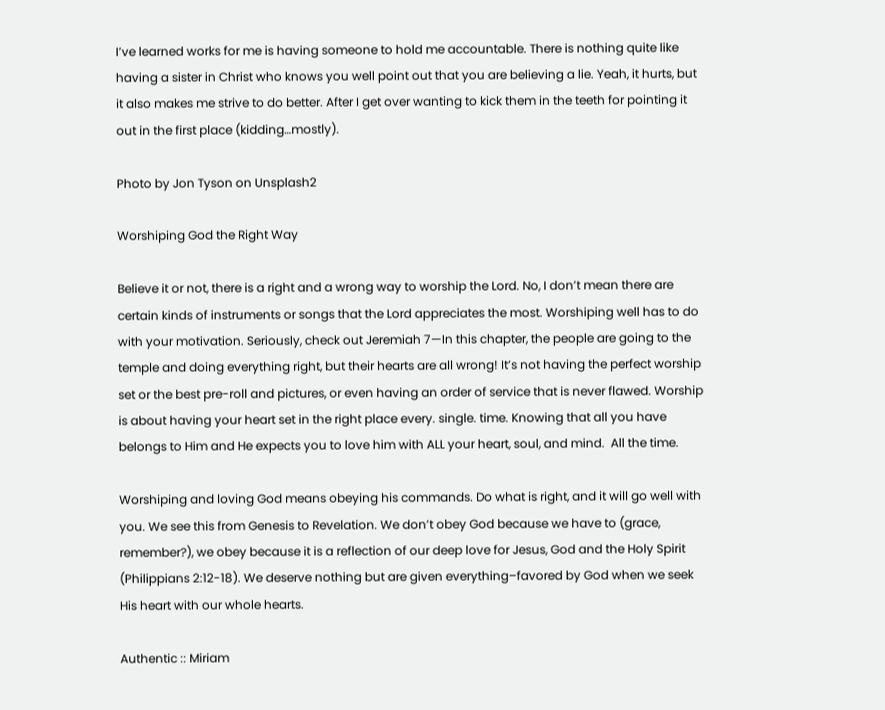I’ve learned works for me is having someone to hold me accountable. There is nothing quite like having a sister in Christ who knows you well point out that you are believing a lie. Yeah, it hurts, but it also makes me strive to do better. After I get over wanting to kick them in the teeth for pointing it out in the first place (kidding…mostly).

Photo by Jon Tyson on Unsplash2

Worshiping God the Right Way

Believe it or not, there is a right and a wrong way to worship the Lord. No, I don’t mean there are certain kinds of instruments or songs that the Lord appreciates the most. Worshiping well has to do with your motivation. Seriously, check out Jeremiah 7—In this chapter, the people are going to the temple and doing everything right, but their hearts are all wrong! It’s not having the perfect worship set or the best pre-roll and pictures, or even having an order of service that is never flawed. Worship is about having your heart set in the right place every. single. time. Knowing that all you have belongs to Him and He expects you to love him with ALL your heart, soul, and mind.  All the time.

Worshiping and loving God means obeying his commands. Do what is right, and it will go well with you. We see this from Genesis to Revelation. We don’t obey God because we have to (grace, remember?), we obey because it is a reflection of our deep love for Jesus, God and the Holy Spirit (Philippians 2:12-18). We deserve nothing but are given everything–favored by God when we seek His heart with our whole hearts.

Authentic :: Miriam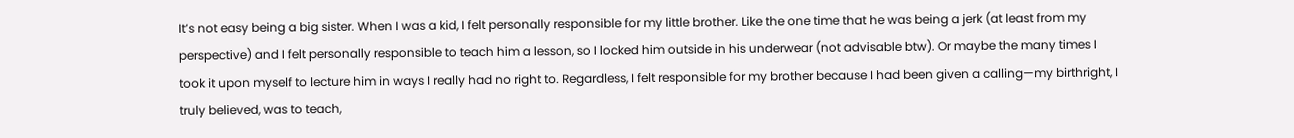It’s not easy being a big sister. When I was a kid, I felt personally responsible for my little brother. Like the one time that he was being a jerk (at least from my perspective) and I felt personally responsible to teach him a lesson, so I locked him outside in his underwear (not advisable btw). Or maybe the many times I took it upon myself to lecture him in ways I really had no right to. Regardless, I felt responsible for my brother because I had been given a calling—my birthright, I truly believed, was to teach,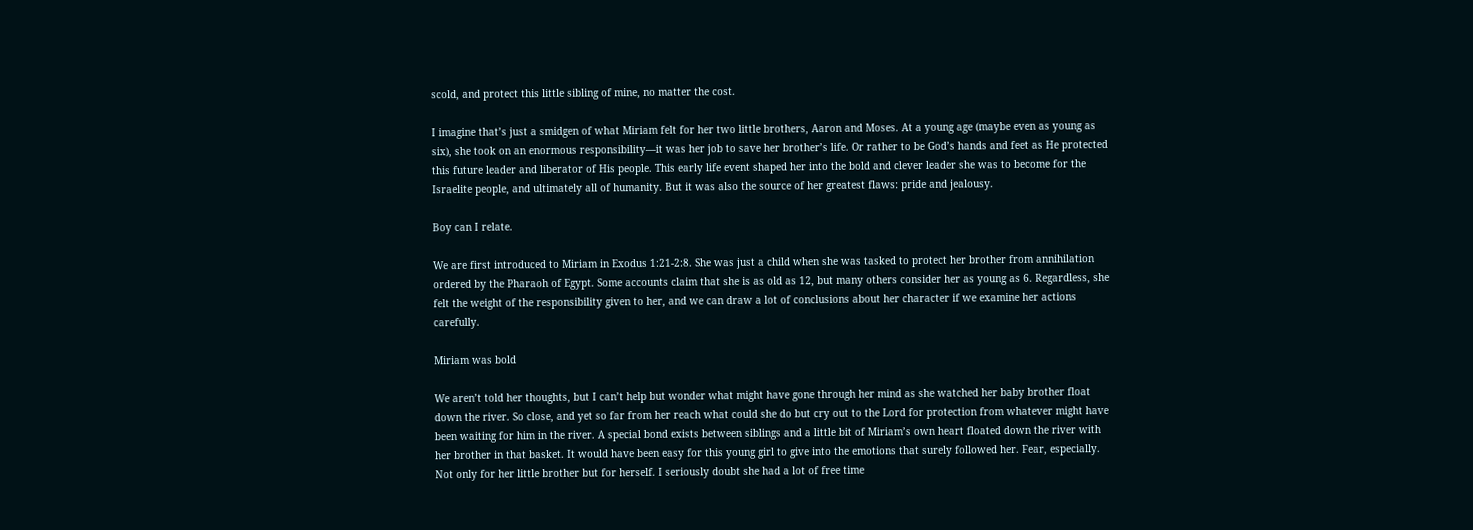scold, and protect this little sibling of mine, no matter the cost.

I imagine that’s just a smidgen of what Miriam felt for her two little brothers, Aaron and Moses. At a young age (maybe even as young as six), she took on an enormous responsibility—it was her job to save her brother’s life. Or rather to be God’s hands and feet as He protected this future leader and liberator of His people. This early life event shaped her into the bold and clever leader she was to become for the Israelite people, and ultimately all of humanity. But it was also the source of her greatest flaws: pride and jealousy.

Boy can I relate.

We are first introduced to Miriam in Exodus 1:21-2:8. She was just a child when she was tasked to protect her brother from annihilation ordered by the Pharaoh of Egypt. Some accounts claim that she is as old as 12, but many others consider her as young as 6. Regardless, she felt the weight of the responsibility given to her, and we can draw a lot of conclusions about her character if we examine her actions carefully.

Miriam was bold

We aren’t told her thoughts, but I can’t help but wonder what might have gone through her mind as she watched her baby brother float down the river. So close, and yet so far from her reach what could she do but cry out to the Lord for protection from whatever might have been waiting for him in the river. A special bond exists between siblings and a little bit of Miriam’s own heart floated down the river with her brother in that basket. It would have been easy for this young girl to give into the emotions that surely followed her. Fear, especially. Not only for her little brother but for herself. I seriously doubt she had a lot of free time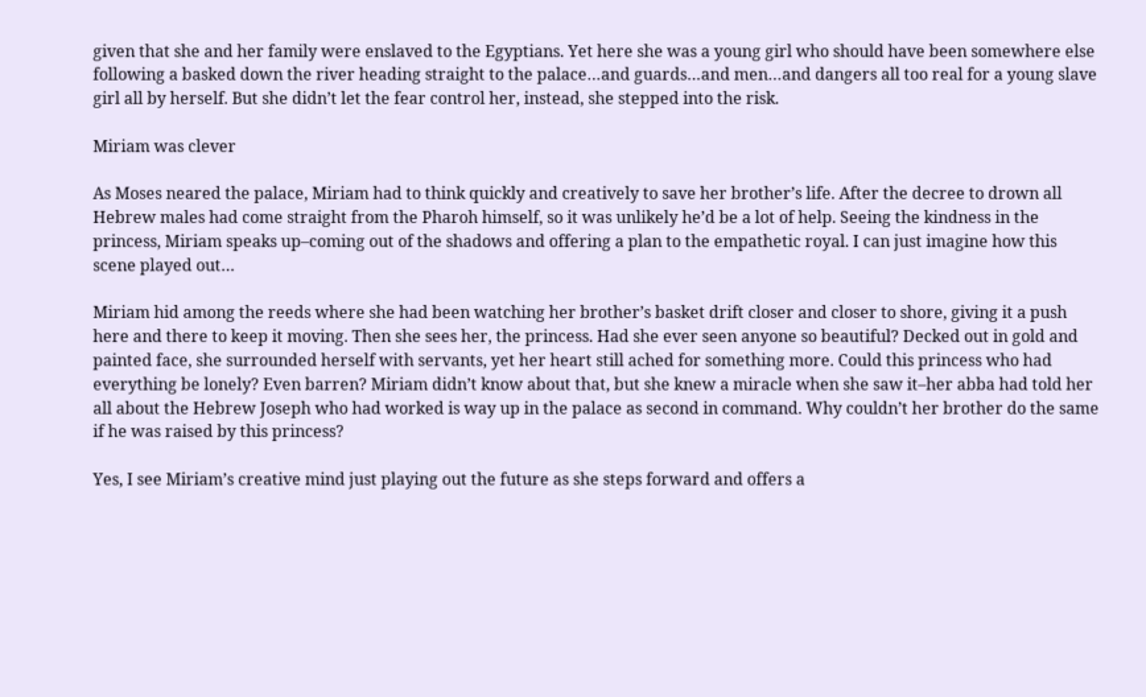given that she and her family were enslaved to the Egyptians. Yet here she was a young girl who should have been somewhere else following a basked down the river heading straight to the palace…and guards…and men…and dangers all too real for a young slave girl all by herself. But she didn’t let the fear control her, instead, she stepped into the risk.

Miriam was clever

As Moses neared the palace, Miriam had to think quickly and creatively to save her brother’s life. After the decree to drown all Hebrew males had come straight from the Pharoh himself, so it was unlikely he’d be a lot of help. Seeing the kindness in the princess, Miriam speaks up–coming out of the shadows and offering a plan to the empathetic royal. I can just imagine how this scene played out…

Miriam hid among the reeds where she had been watching her brother’s basket drift closer and closer to shore, giving it a push here and there to keep it moving. Then she sees her, the princess. Had she ever seen anyone so beautiful? Decked out in gold and painted face, she surrounded herself with servants, yet her heart still ached for something more. Could this princess who had everything be lonely? Even barren? Miriam didn’t know about that, but she knew a miracle when she saw it–her abba had told her all about the Hebrew Joseph who had worked is way up in the palace as second in command. Why couldn’t her brother do the same if he was raised by this princess?

Yes, I see Miriam’s creative mind just playing out the future as she steps forward and offers a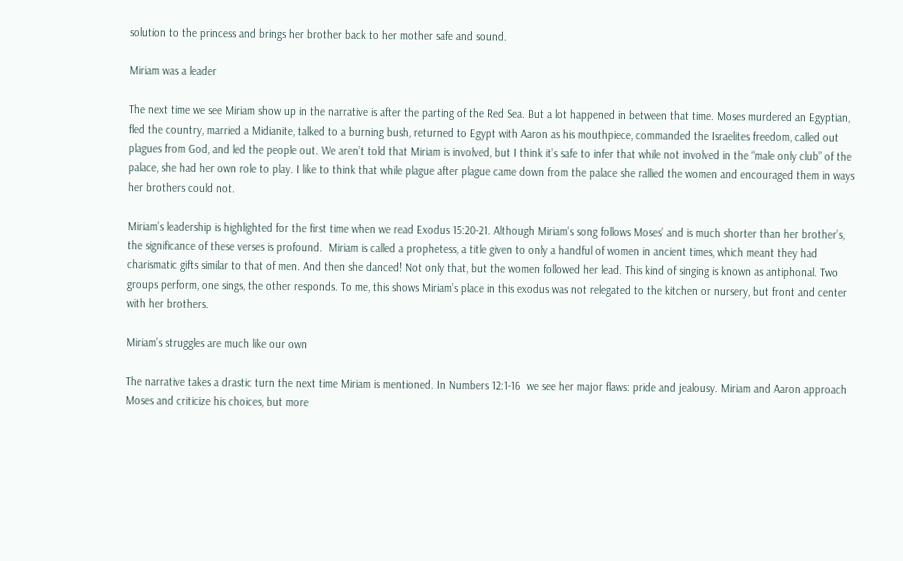solution to the princess and brings her brother back to her mother safe and sound.

Miriam was a leader

The next time we see Miriam show up in the narrative is after the parting of the Red Sea. But a lot happened in between that time. Moses murdered an Egyptian, fled the country, married a Midianite, talked to a burning bush, returned to Egypt with Aaron as his mouthpiece, commanded the Israelites freedom, called out plagues from God, and led the people out. We aren’t told that Miriam is involved, but I think it’s safe to infer that while not involved in the “male only club” of the palace, she had her own role to play. I like to think that while plague after plague came down from the palace she rallied the women and encouraged them in ways her brothers could not.

Miriam’s leadership is highlighted for the first time when we read Exodus 15:20-21. Although Miriam’s song follows Moses’ and is much shorter than her brother’s, the significance of these verses is profound.  Miriam is called a prophetess, a title given to only a handful of women in ancient times, which meant they had charismatic gifts similar to that of men. And then she danced! Not only that, but the women followed her lead. This kind of singing is known as antiphonal. Two groups perform, one sings, the other responds. To me, this shows Miriam’s place in this exodus was not relegated to the kitchen or nursery, but front and center with her brothers.

Miriam’s struggles are much like our own

The narrative takes a drastic turn the next time Miriam is mentioned. In Numbers 12:1-16  we see her major flaws: pride and jealousy. Miriam and Aaron approach Moses and criticize his choices, but more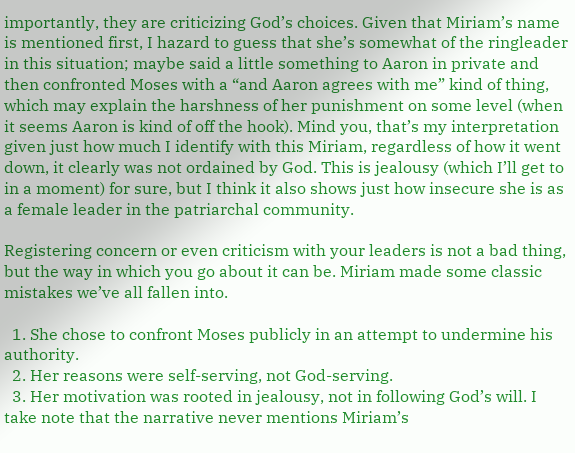importantly, they are criticizing God’s choices. Given that Miriam’s name is mentioned first, I hazard to guess that she’s somewhat of the ringleader in this situation; maybe said a little something to Aaron in private and then confronted Moses with a “and Aaron agrees with me” kind of thing, which may explain the harshness of her punishment on some level (when it seems Aaron is kind of off the hook). Mind you, that’s my interpretation given just how much I identify with this Miriam, regardless of how it went down, it clearly was not ordained by God. This is jealousy (which I’ll get to in a moment) for sure, but I think it also shows just how insecure she is as a female leader in the patriarchal community.

Registering concern or even criticism with your leaders is not a bad thing, but the way in which you go about it can be. Miriam made some classic mistakes we’ve all fallen into.

  1. She chose to confront Moses publicly in an attempt to undermine his authority.
  2. Her reasons were self-serving, not God-serving.
  3. Her motivation was rooted in jealousy, not in following God’s will. I take note that the narrative never mentions Miriam’s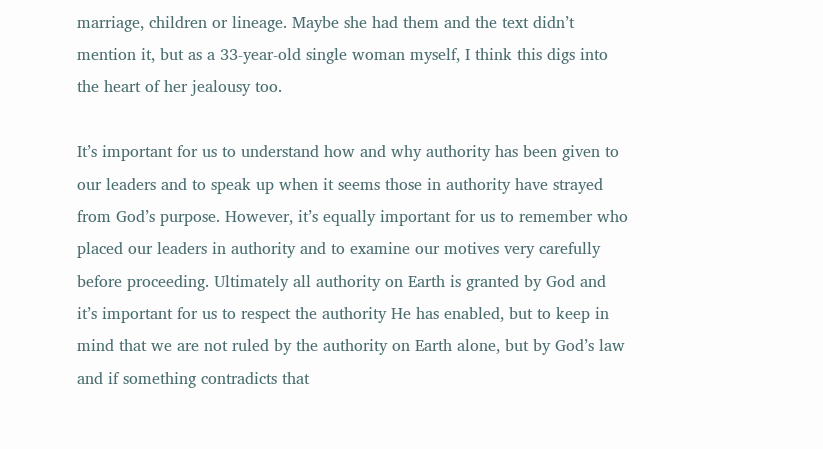marriage, children or lineage. Maybe she had them and the text didn’t mention it, but as a 33-year-old single woman myself, I think this digs into the heart of her jealousy too.

It’s important for us to understand how and why authority has been given to our leaders and to speak up when it seems those in authority have strayed from God’s purpose. However, it’s equally important for us to remember who placed our leaders in authority and to examine our motives very carefully before proceeding. Ultimately all authority on Earth is granted by God and it’s important for us to respect the authority He has enabled, but to keep in mind that we are not ruled by the authority on Earth alone, but by God’s law and if something contradicts that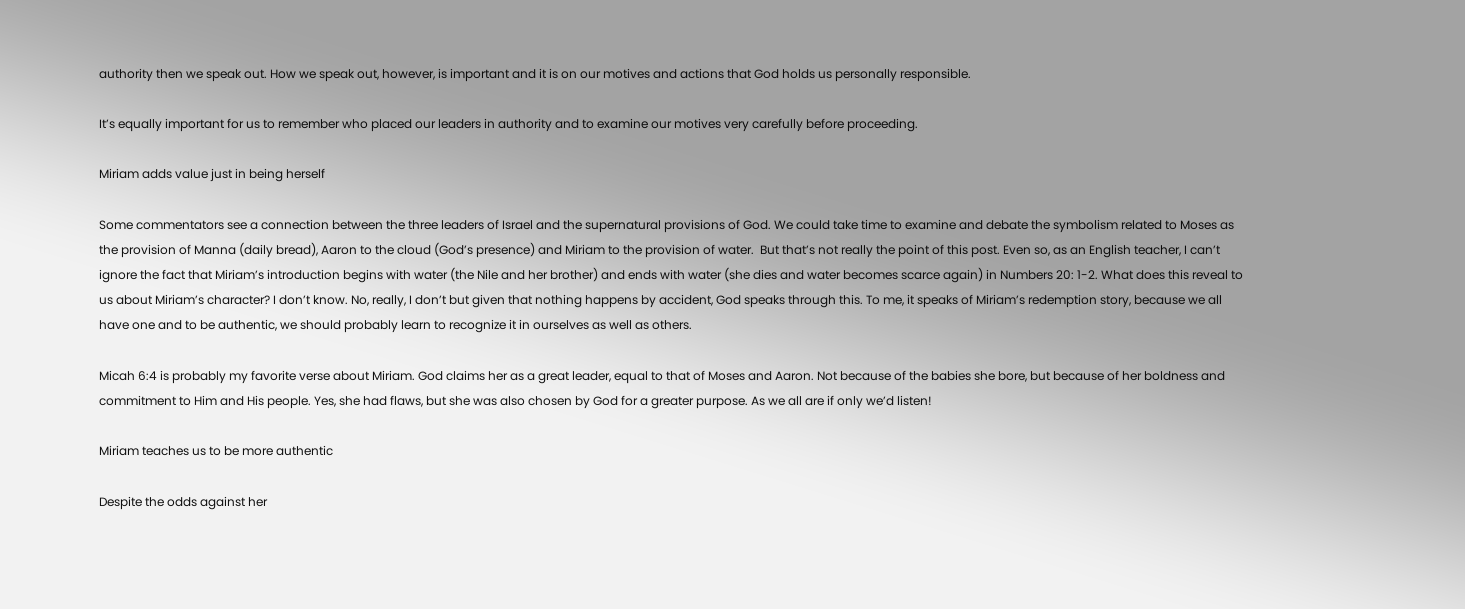authority then we speak out. How we speak out, however, is important and it is on our motives and actions that God holds us personally responsible.

It’s equally important for us to remember who placed our leaders in authority and to examine our motives very carefully before proceeding.

Miriam adds value just in being herself

Some commentators see a connection between the three leaders of Israel and the supernatural provisions of God. We could take time to examine and debate the symbolism related to Moses as the provision of Manna (daily bread), Aaron to the cloud (God’s presence) and Miriam to the provision of water.  But that’s not really the point of this post. Even so, as an English teacher, I can’t ignore the fact that Miriam’s introduction begins with water (the Nile and her brother) and ends with water (she dies and water becomes scarce again) in Numbers 20: 1-2. What does this reveal to us about Miriam’s character? I don’t know. No, really, I don’t but given that nothing happens by accident, God speaks through this. To me, it speaks of Miriam’s redemption story, because we all have one and to be authentic, we should probably learn to recognize it in ourselves as well as others.

Micah 6:4 is probably my favorite verse about Miriam. God claims her as a great leader, equal to that of Moses and Aaron. Not because of the babies she bore, but because of her boldness and commitment to Him and His people. Yes, she had flaws, but she was also chosen by God for a greater purpose. As we all are if only we’d listen!

Miriam teaches us to be more authentic

Despite the odds against her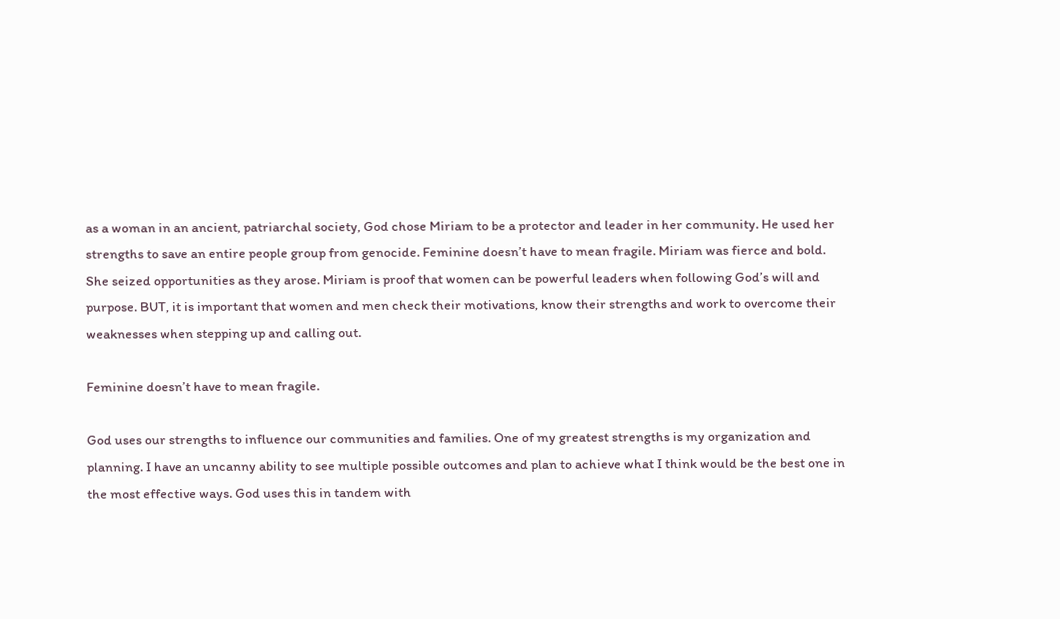as a woman in an ancient, patriarchal society, God chose Miriam to be a protector and leader in her community. He used her strengths to save an entire people group from genocide. Feminine doesn’t have to mean fragile. Miriam was fierce and bold. She seized opportunities as they arose. Miriam is proof that women can be powerful leaders when following God’s will and purpose. BUT, it is important that women and men check their motivations, know their strengths and work to overcome their weaknesses when stepping up and calling out.

Feminine doesn’t have to mean fragile.

God uses our strengths to influence our communities and families. One of my greatest strengths is my organization and planning. I have an uncanny ability to see multiple possible outcomes and plan to achieve what I think would be the best one in the most effective ways. God uses this in tandem with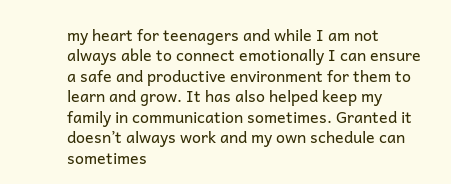my heart for teenagers and while I am not always able to connect emotionally I can ensure a safe and productive environment for them to learn and grow. It has also helped keep my family in communication sometimes. Granted it doesn’t always work and my own schedule can sometimes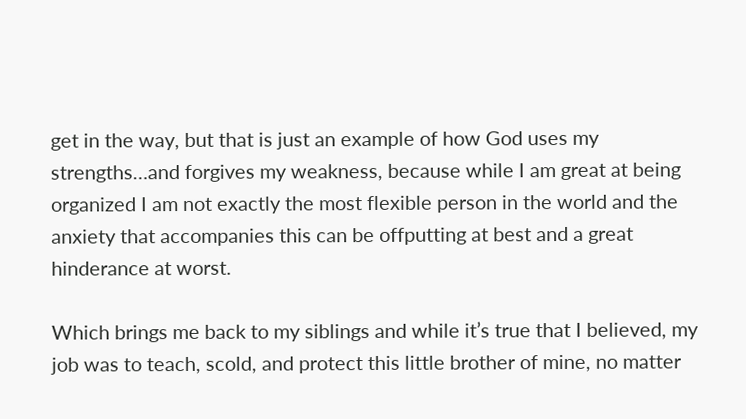get in the way, but that is just an example of how God uses my strengths…and forgives my weakness, because while I am great at being organized I am not exactly the most flexible person in the world and the anxiety that accompanies this can be offputting at best and a great hinderance at worst.

Which brings me back to my siblings and while it’s true that I believed, my job was to teach, scold, and protect this little brother of mine, no matter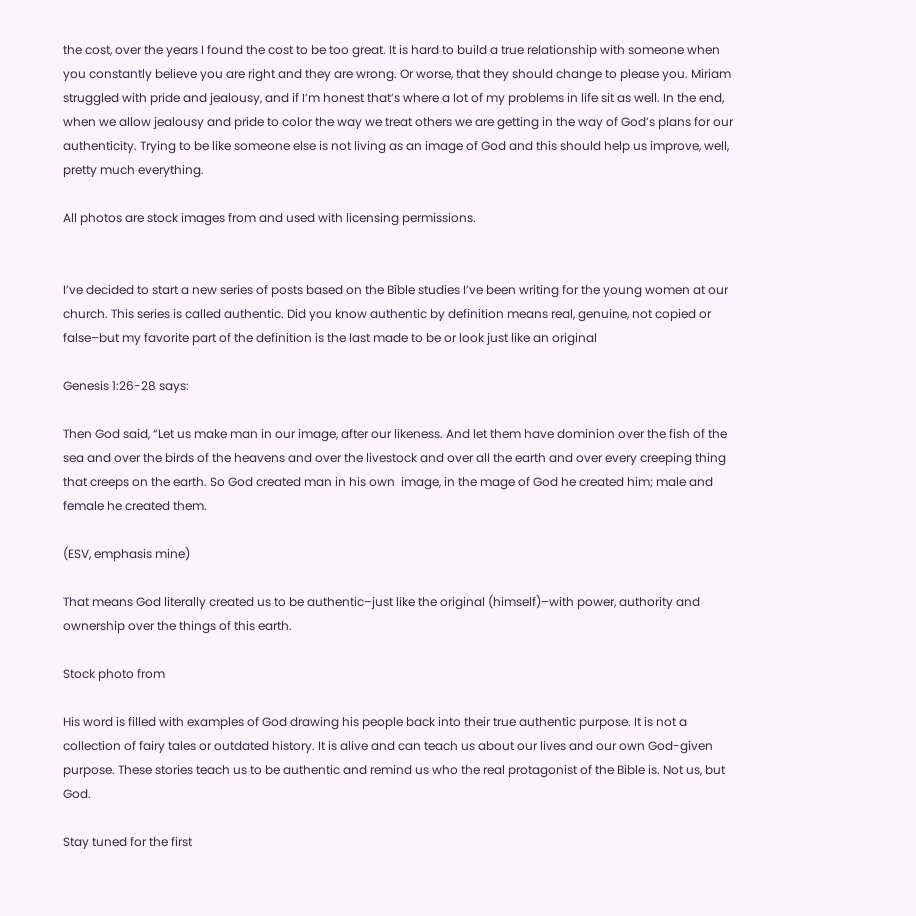the cost, over the years I found the cost to be too great. It is hard to build a true relationship with someone when you constantly believe you are right and they are wrong. Or worse, that they should change to please you. Miriam struggled with pride and jealousy, and if I’m honest that’s where a lot of my problems in life sit as well. In the end, when we allow jealousy and pride to color the way we treat others we are getting in the way of God’s plans for our authenticity. Trying to be like someone else is not living as an image of God and this should help us improve, well, pretty much everything.

All photos are stock images from and used with licensing permissions.


I’ve decided to start a new series of posts based on the Bible studies I’ve been writing for the young women at our church. This series is called authentic. Did you know authentic by definition means real, genuine, not copied or false–but my favorite part of the definition is the last made to be or look just like an original

Genesis 1:26-28 says:

Then God said, “Let us make man in our image, after our likeness. And let them have dominion over the fish of the sea and over the birds of the heavens and over the livestock and over all the earth and over every creeping thing that creeps on the earth. So God created man in his own  image, in the mage of God he created him; male and female he created them.

(ESV, emphasis mine)

That means God literally created us to be authentic–just like the original (himself)–with power, authority and ownership over the things of this earth.

Stock photo from

His word is filled with examples of God drawing his people back into their true authentic purpose. It is not a collection of fairy tales or outdated history. It is alive and can teach us about our lives and our own God-given purpose. These stories teach us to be authentic and remind us who the real protagonist of the Bible is. Not us, but God.

Stay tuned for the first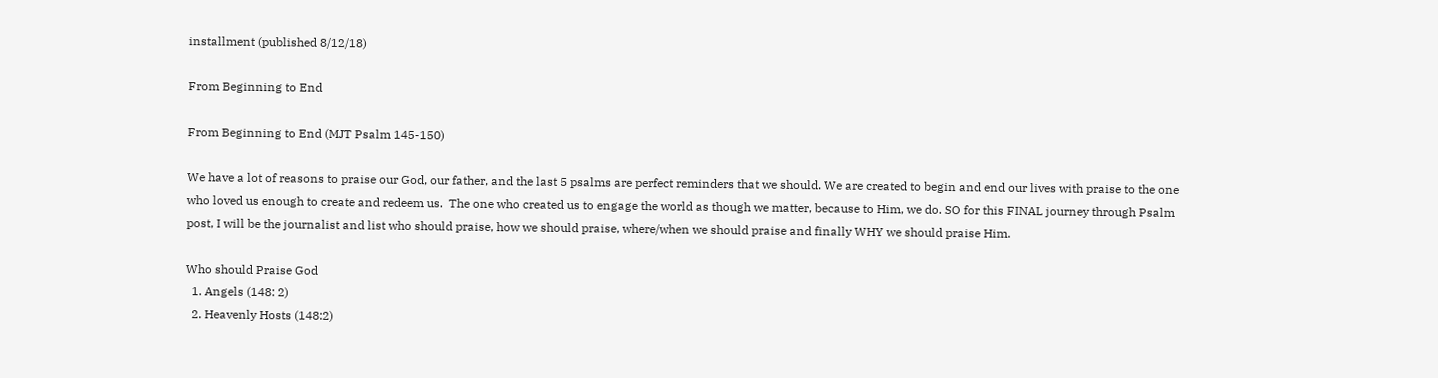installment (published 8/12/18)

From Beginning to End

From Beginning to End (MJT Psalm 145-150)

We have a lot of reasons to praise our God, our father, and the last 5 psalms are perfect reminders that we should. We are created to begin and end our lives with praise to the one who loved us enough to create and redeem us.  The one who created us to engage the world as though we matter, because to Him, we do. SO for this FINAL journey through Psalm post, I will be the journalist and list who should praise, how we should praise, where/when we should praise and finally WHY we should praise Him.

Who should Praise God
  1. Angels (148: 2)
  2. Heavenly Hosts (148:2)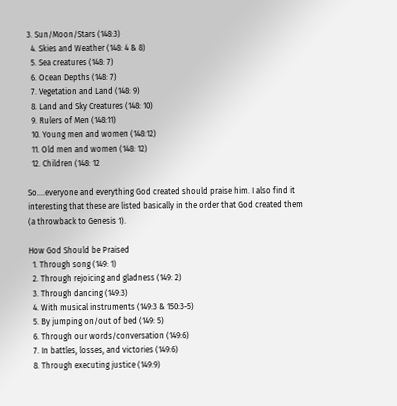3. Sun/Moon/Stars (148:3)
  4. Skies and Weather (148: 4 & 8)
  5. Sea creatures (148: 7)
  6. Ocean Depths (148: 7)
  7. Vegetation and Land (148: 9)
  8. Land and Sky Creatures (148: 10)
  9. Rulers of Men (148:11)
  10. Young men and women (148:12)
  11. Old men and women (148: 12)
  12. Children (148: 12

So….everyone and everything God created should praise him. I also find it interesting that these are listed basically in the order that God created them (a throwback to Genesis 1).

How God Should be Praised
  1. Through song (149: 1)
  2. Through rejoicing and gladness (149: 2)
  3. Through dancing (149:3)
  4. With musical instruments (149:3 & 150:3-5)
  5. By jumping on/out of bed (149: 5)
  6. Through our words/conversation (149:6)
  7. In battles, losses, and victories (149:6)
  8. Through executing justice (149:9)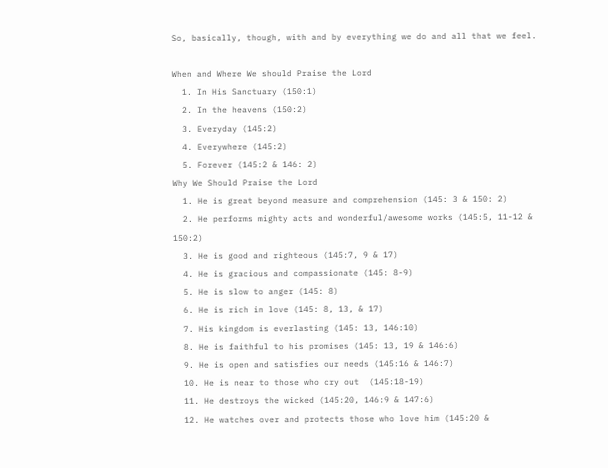So, basically, though, with and by everything we do and all that we feel.

When and Where We should Praise the Lord
  1. In His Sanctuary (150:1)
  2. In the heavens (150:2)
  3. Everyday (145:2)
  4. Everywhere (145:2)
  5. Forever (145:2 & 146: 2)
Why We Should Praise the Lord
  1. He is great beyond measure and comprehension (145: 3 & 150: 2)
  2. He performs mighty acts and wonderful/awesome works (145:5, 11-12 & 150:2)
  3. He is good and righteous (145:7, 9 & 17)
  4. He is gracious and compassionate (145: 8-9)
  5. He is slow to anger (145: 8)
  6. He is rich in love (145: 8, 13, & 17)
  7. His kingdom is everlasting (145: 13, 146:10)
  8. He is faithful to his promises (145: 13, 19 & 146:6)
  9. He is open and satisfies our needs (145:16 & 146:7)
  10. He is near to those who cry out  (145:18-19)
  11. He destroys the wicked (145:20, 146:9 & 147:6)
  12. He watches over and protects those who love him (145:20 &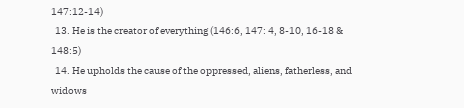147:12-14)
  13. He is the creator of everything (146:6, 147: 4, 8-10, 16-18 & 148:5)
  14. He upholds the cause of the oppressed, aliens, fatherless, and widows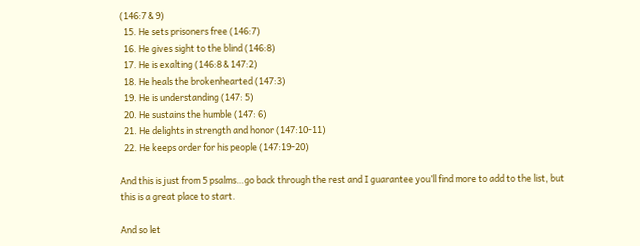(146:7 & 9)
  15. He sets prisoners free (146:7)
  16. He gives sight to the blind (146:8)
  17. He is exalting (146:8 & 147:2)
  18. He heals the brokenhearted (147:3)
  19. He is understanding (147: 5)
  20. He sustains the humble (147: 6)
  21. He delights in strength and honor (147:10-11)
  22. He keeps order for his people (147:19-20)

And this is just from 5 psalms…go back through the rest and I guarantee you’ll find more to add to the list, but this is a great place to start.

And so let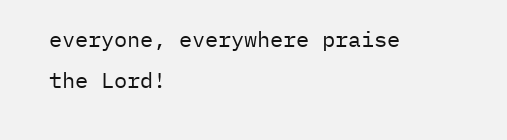everyone, everywhere praise the Lord!